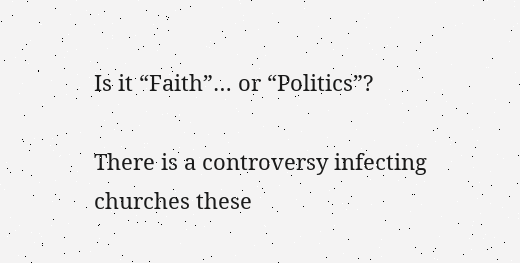Is it “Faith”… or “Politics”?

There is a controversy infecting churches these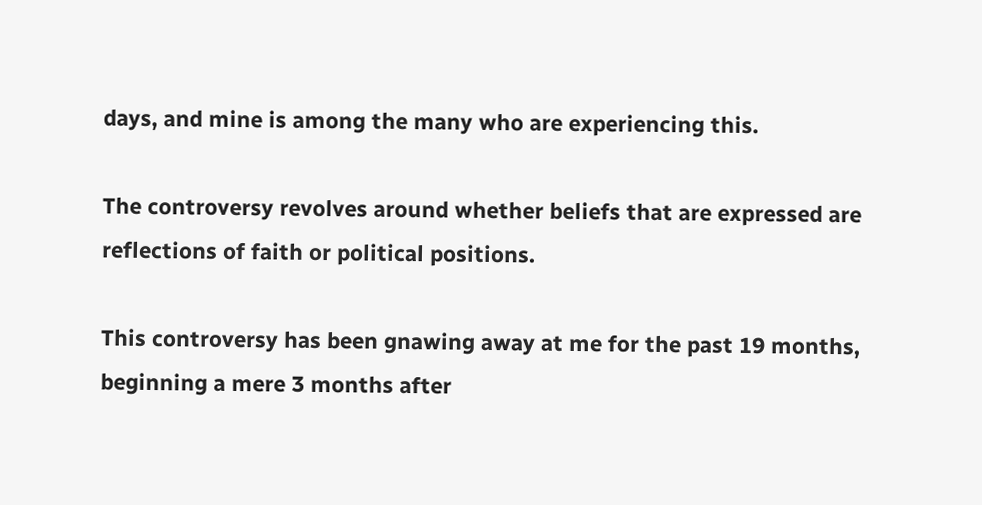days, and mine is among the many who are experiencing this.

The controversy revolves around whether beliefs that are expressed are reflections of faith or political positions.

This controversy has been gnawing away at me for the past 19 months, beginning a mere 3 months after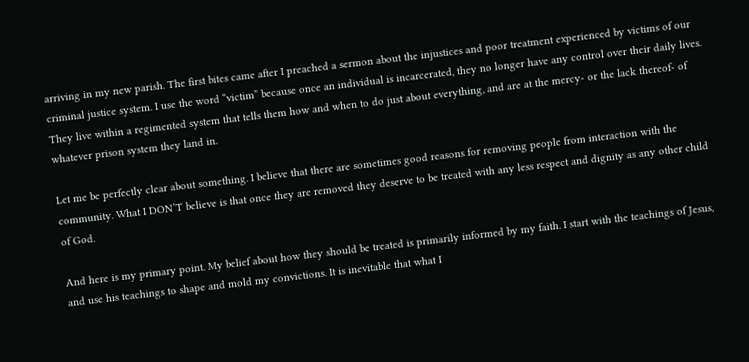arriving in my new parish. The first bites came after I preached a sermon about the injustices and poor treatment experienced by victims of our criminal justice system. I use the word “victim” because once an individual is incarcerated, they no longer have any control over their daily lives. They live within a regimented system that tells them how and when to do just about everything, and are at the mercy- or the lack thereof- of whatever prison system they land in.

Let me be perfectly clear about something. I believe that there are sometimes good reasons for removing people from interaction with the community. What I DON’T believe is that once they are removed they deserve to be treated with any less respect and dignity as any other child of God.

And here is my primary point. My belief about how they should be treated is primarily informed by my faith. I start with the teachings of Jesus, and use his teachings to shape and mold my convictions. It is inevitable that what I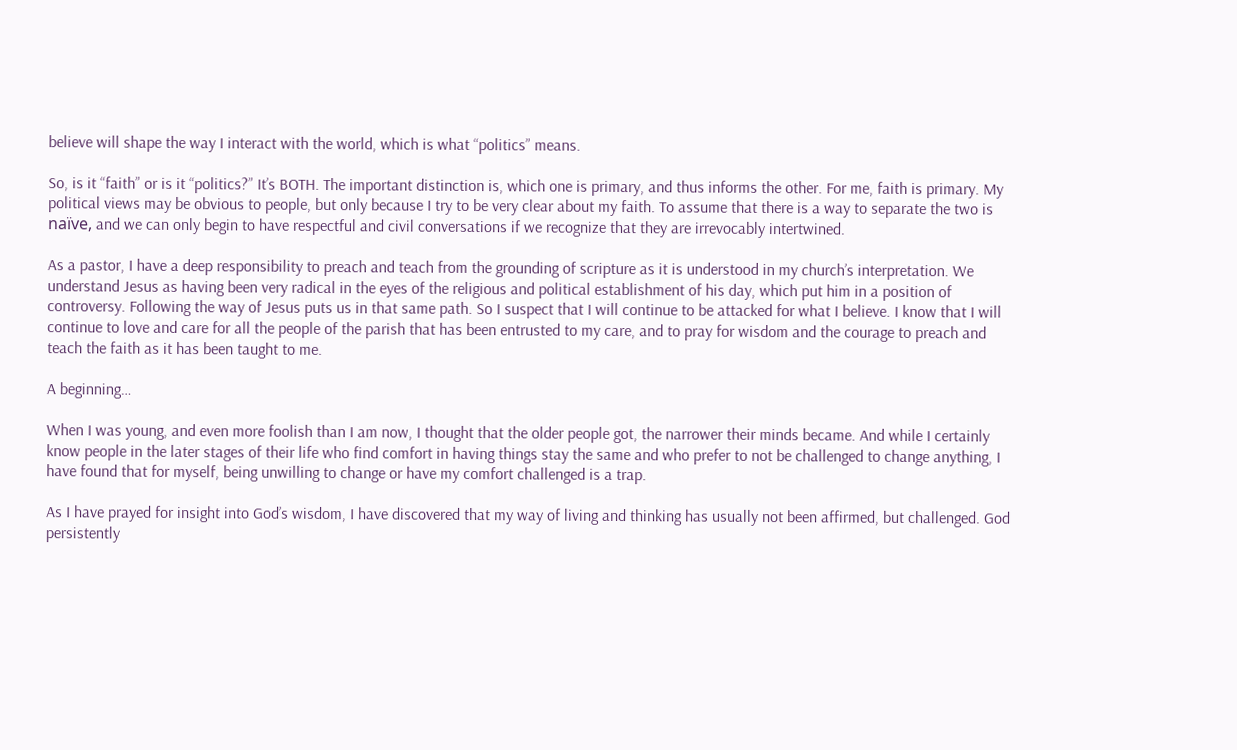believe will shape the way I interact with the world, which is what “politics” means.

So, is it “faith” or is it “politics?” It’s BOTH. The important distinction is, which one is primary, and thus informs the other. For me, faith is primary. My political views may be obvious to people, but only because I try to be very clear about my faith. To assume that there is a way to separate the two is naïve, and we can only begin to have respectful and civil conversations if we recognize that they are irrevocably intertwined.

As a pastor, I have a deep responsibility to preach and teach from the grounding of scripture as it is understood in my church’s interpretation. We understand Jesus as having been very radical in the eyes of the religious and political establishment of his day, which put him in a position of controversy. Following the way of Jesus puts us in that same path. So I suspect that I will continue to be attacked for what I believe. I know that I will continue to love and care for all the people of the parish that has been entrusted to my care, and to pray for wisdom and the courage to preach and teach the faith as it has been taught to me.

A beginning…

When I was young, and even more foolish than I am now, I thought that the older people got, the narrower their minds became. And while I certainly know people in the later stages of their life who find comfort in having things stay the same and who prefer to not be challenged to change anything, I have found that for myself, being unwilling to change or have my comfort challenged is a trap.

As I have prayed for insight into God’s wisdom, I have discovered that my way of living and thinking has usually not been affirmed, but challenged. God persistently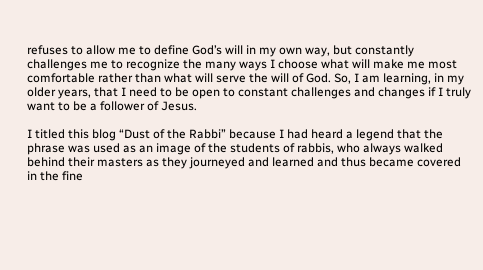refuses to allow me to define God’s will in my own way, but constantly challenges me to recognize the many ways I choose what will make me most comfortable rather than what will serve the will of God. So, I am learning, in my older years, that I need to be open to constant challenges and changes if I truly want to be a follower of Jesus.

I titled this blog “Dust of the Rabbi” because I had heard a legend that the phrase was used as an image of the students of rabbis, who always walked behind their masters as they journeyed and learned and thus became covered in the fine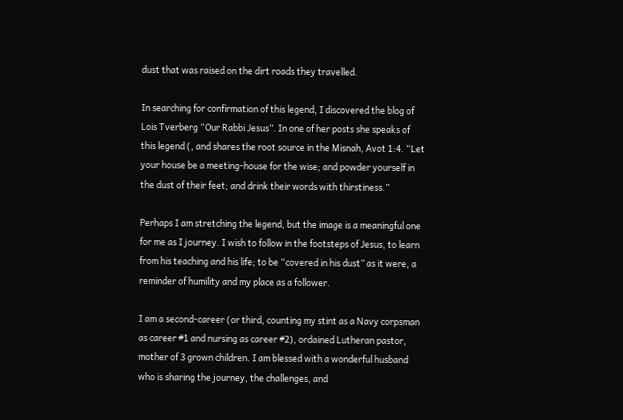dust that was raised on the dirt roads they travelled.

In searching for confirmation of this legend, I discovered the blog of Lois Tverberg “Our Rabbi Jesus”. In one of her posts she speaks of this legend (, and shares the root source in the Misnah, Avot 1:4. “Let your house be a meeting-house for the wise; and powder yourself in the dust of their feet; and drink their words with thirstiness.”

Perhaps I am stretching the legend, but the image is a meaningful one for me as I journey. I wish to follow in the footsteps of Jesus, to learn from his teaching and his life; to be “covered in his dust” as it were, a reminder of humility and my place as a follower.

I am a second-career (or third, counting my stint as a Navy corpsman as career #1 and nursing as career #2), ordained Lutheran pastor, mother of 3 grown children. I am blessed with a wonderful husband who is sharing the journey, the challenges, and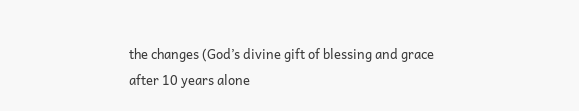the changes (God’s divine gift of blessing and grace after 10 years alone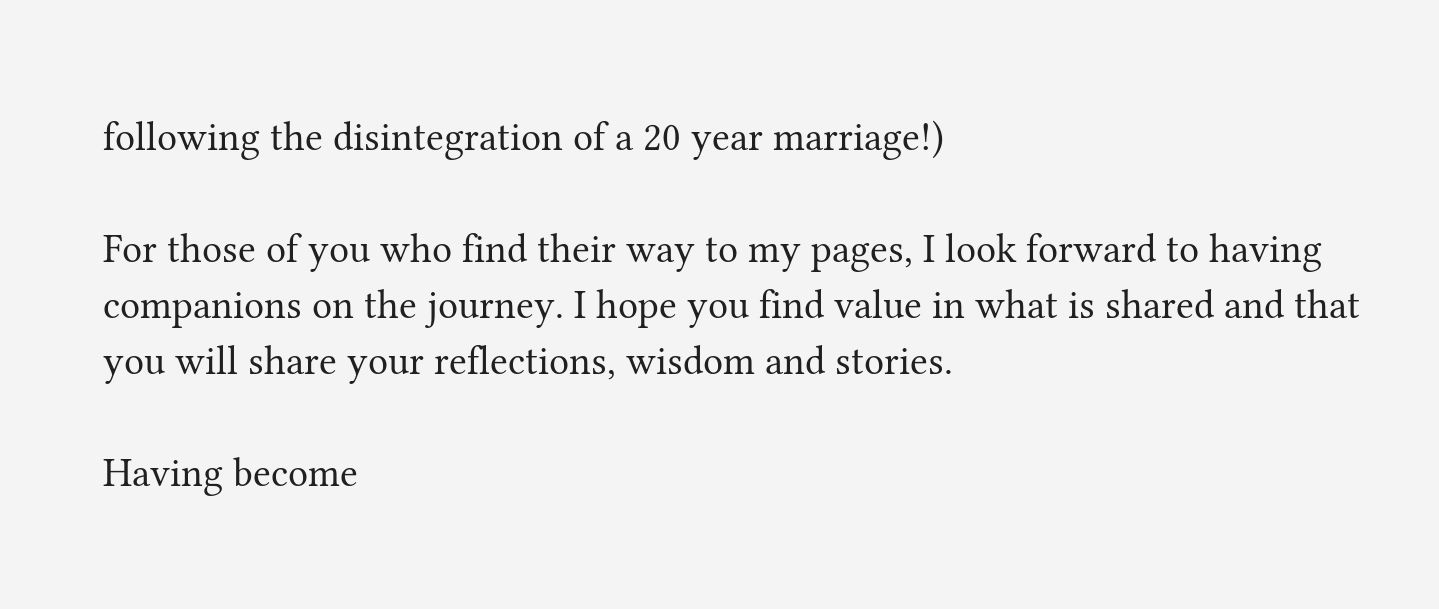following the disintegration of a 20 year marriage!)

For those of you who find their way to my pages, I look forward to having companions on the journey. I hope you find value in what is shared and that you will share your reflections, wisdom and stories.

Having become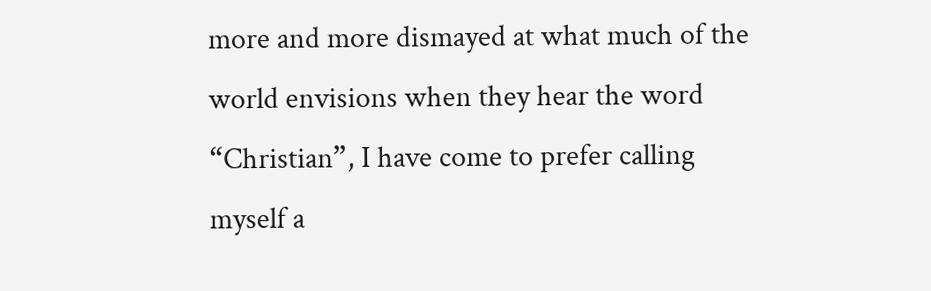more and more dismayed at what much of the world envisions when they hear the word “Christian”, I have come to prefer calling myself a